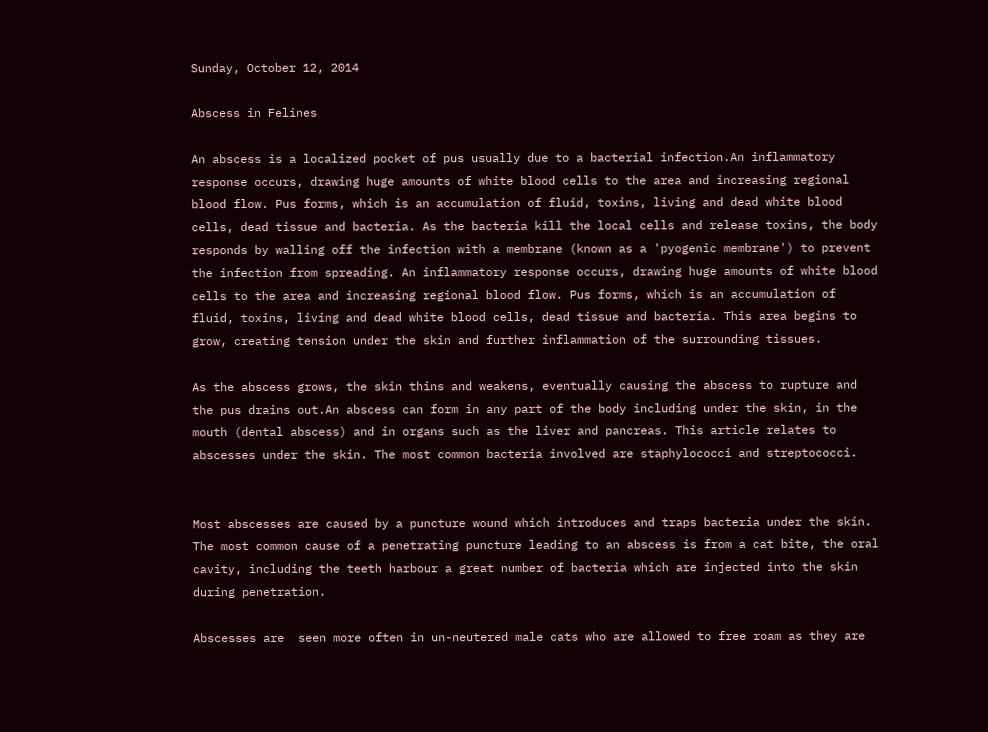Sunday, October 12, 2014

Abscess in Felines

An abscess is a localized pocket of pus usually due to a bacterial infection.An inflammatory response occurs, drawing huge amounts of white blood cells to the area and increasing regional blood flow. Pus forms, which is an accumulation of fluid, toxins, living and dead white blood cells, dead tissue and bacteria. As the bacteria kill the local cells and release toxins, the body responds by walling off the infection with a membrane (known as a 'pyogenic membrane') to prevent the infection from spreading. An inflammatory response occurs, drawing huge amounts of white blood cells to the area and increasing regional blood flow. Pus forms, which is an accumulation of fluid, toxins, living and dead white blood cells, dead tissue and bacteria. This area begins to grow, creating tension under the skin and further inflammation of the surrounding tissues.

As the abscess grows, the skin thins and weakens, eventually causing the abscess to rupture and the pus drains out.An abscess can form in any part of the body including under the skin, in the mouth (dental abscess) and in organs such as the liver and pancreas. This article relates to abscesses under the skin. The most common bacteria involved are staphylococci and streptococci.


Most abscesses are caused by a puncture wound which introduces and traps bacteria under the skin. The most common cause of a penetrating puncture leading to an abscess is from a cat bite, the oral cavity, including the teeth harbour a great number of bacteria which are injected into the skin during penetration.

Abscesses are  seen more often in un-neutered male cats who are allowed to free roam as they are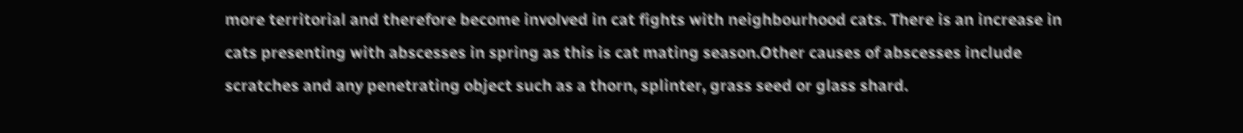more territorial and therefore become involved in cat fights with neighbourhood cats. There is an increase in cats presenting with abscesses in spring as this is cat mating season.Other causes of abscesses include scratches and any penetrating object such as a thorn, splinter, grass seed or glass shard.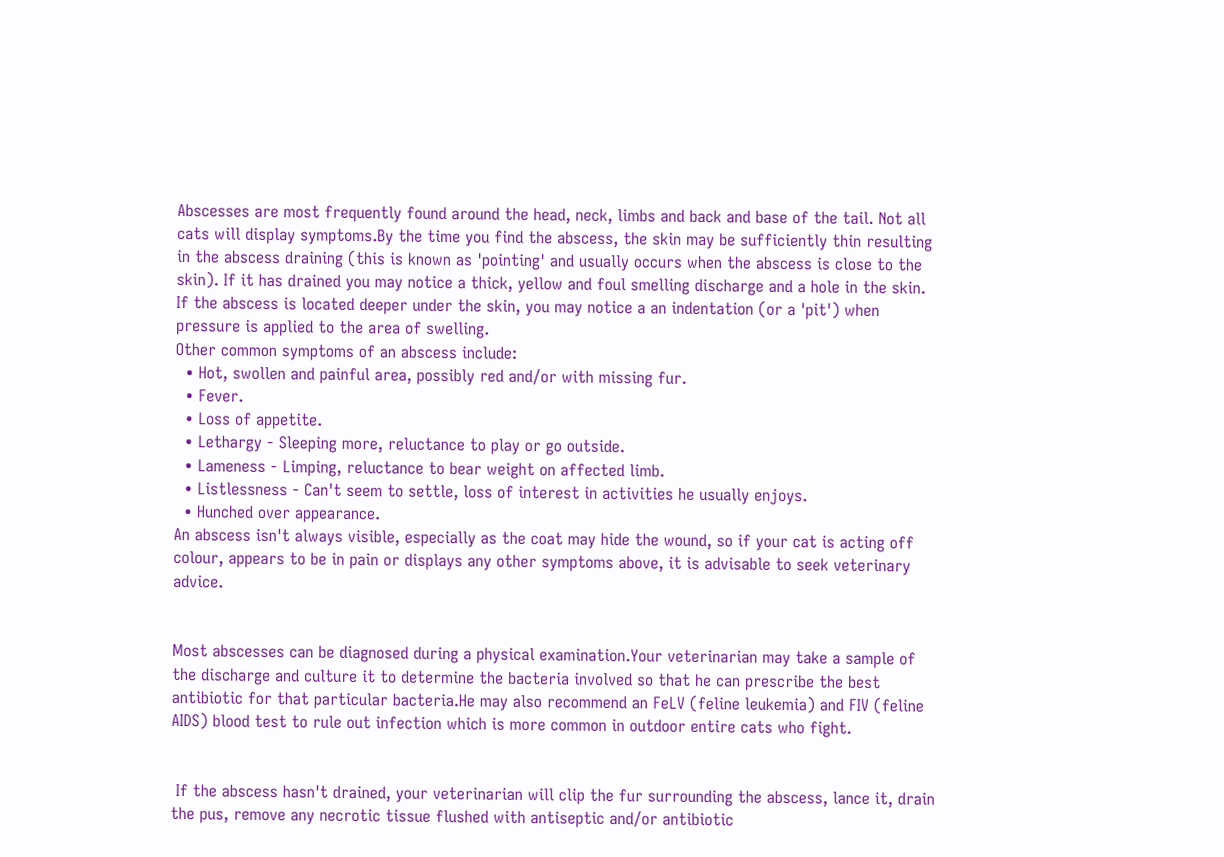Abscesses are most frequently found around the head, neck, limbs and back and base of the tail. Not all cats will display symptoms.By the time you find the abscess, the skin may be sufficiently thin resulting in the abscess draining (this is known as 'pointing' and usually occurs when the abscess is close to the skin). If it has drained you may notice a thick, yellow and foul smelling discharge and a hole in the skin. If the abscess is located deeper under the skin, you may notice a an indentation (or a 'pit') when pressure is applied to the area of swelling.
Other common symptoms of an abscess include:
  • Hot, swollen and painful area, possibly red and/or with missing fur.
  • Fever.
  • Loss of appetite.
  • Lethargy - Sleeping more, reluctance to play or go outside.
  • Lameness - Limping, reluctance to bear weight on affected limb.
  • Listlessness - Can't seem to settle, loss of interest in activities he usually enjoys.
  • Hunched over appearance.
An abscess isn't always visible, especially as the coat may hide the wound, so if your cat is acting off colour, appears to be in pain or displays any other symptoms above, it is advisable to seek veterinary advice.


Most abscesses can be diagnosed during a physical examination.Your veterinarian may take a sample of the discharge and culture it to determine the bacteria involved so that he can prescribe the best antibiotic for that particular bacteria.He may also recommend an FeLV (feline leukemia) and FIV (feline AIDS) blood test to rule out infection which is more common in outdoor entire cats who fight.


 If the abscess hasn't drained, your veterinarian will clip the fur surrounding the abscess, lance it, drain the pus, remove any necrotic tissue flushed with antiseptic and/or antibiotic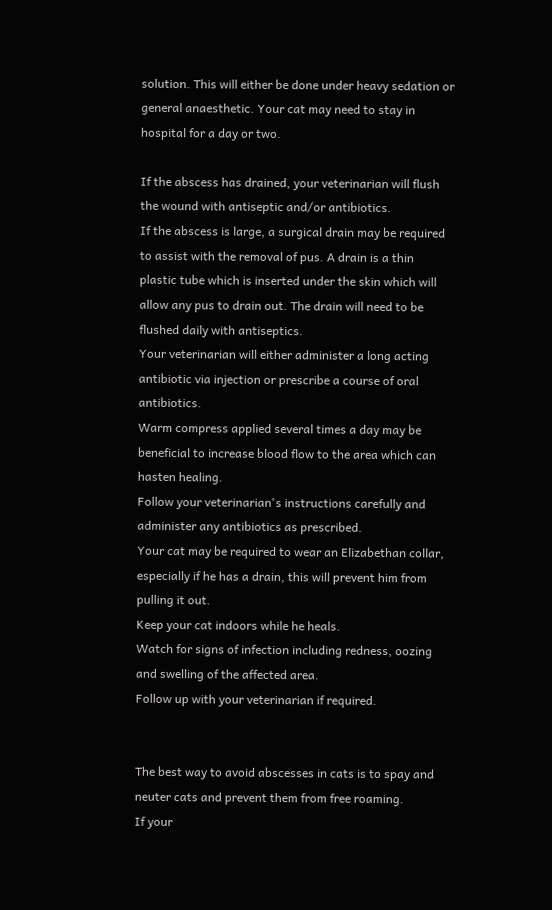solution. This will either be done under heavy sedation or general anaesthetic. Your cat may need to stay in hospital for a day or two.

If the abscess has drained, your veterinarian will flush the wound with antiseptic and/or antibiotics.
If the abscess is large, a surgical drain may be required to assist with the removal of pus. A drain is a thin plastic tube which is inserted under the skin which will allow any pus to drain out. The drain will need to be flushed daily with antiseptics.
Your veterinarian will either administer a long acting antibiotic via injection or prescribe a course of oral antibiotics.
Warm compress applied several times a day may be beneficial to increase blood flow to the area which can hasten healing.
Follow your veterinarian's instructions carefully and administer any antibiotics as prescribed.
Your cat may be required to wear an Elizabethan collar, especially if he has a drain, this will prevent him from pulling it out.
Keep your cat indoors while he heals.
Watch for signs of infection including redness, oozing and swelling of the affected area.
Follow up with your veterinarian if required.


The best way to avoid abscesses in cats is to spay and neuter cats and prevent them from free roaming.
If your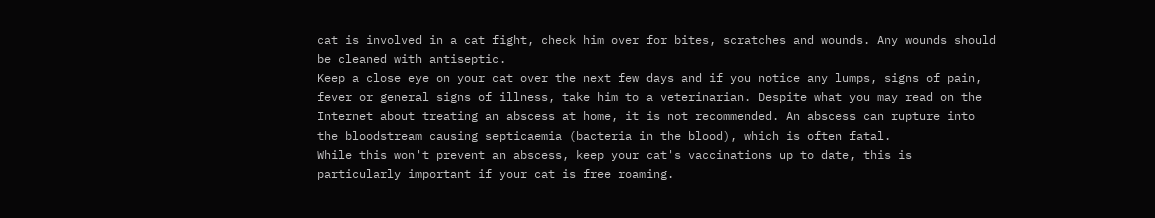cat is involved in a cat fight, check him over for bites, scratches and wounds. Any wounds should be cleaned with antiseptic.
Keep a close eye on your cat over the next few days and if you notice any lumps, signs of pain, fever or general signs of illness, take him to a veterinarian. Despite what you may read on the Internet about treating an abscess at home, it is not recommended. An abscess can rupture into the bloodstream causing septicaemia (bacteria in the blood), which is often fatal.
While this won't prevent an abscess, keep your cat's vaccinations up to date, this is particularly important if your cat is free roaming.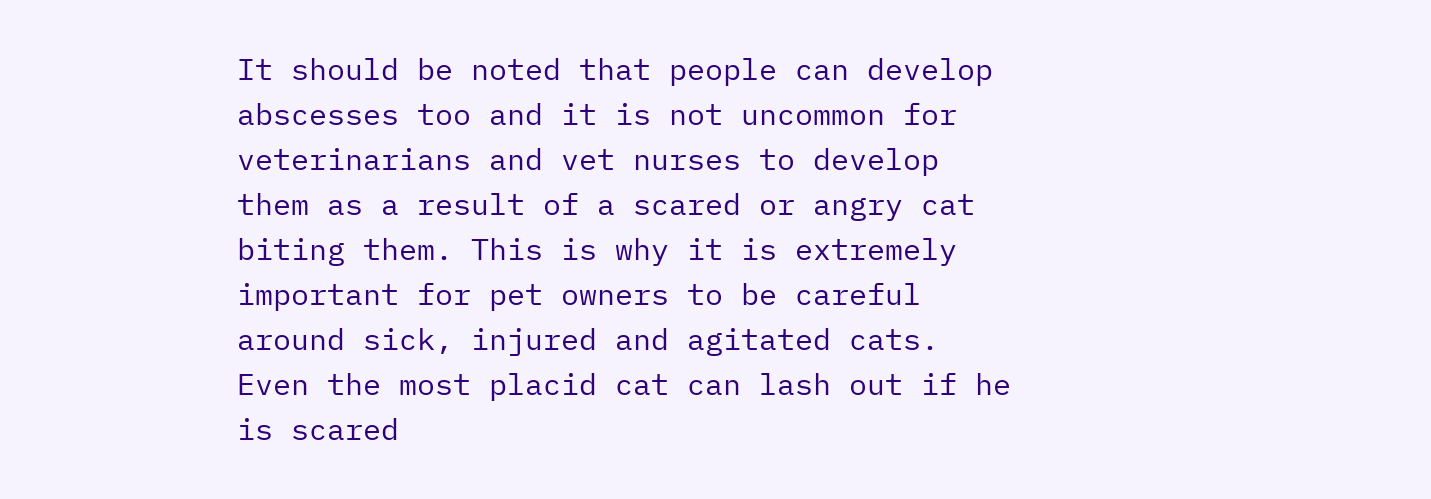It should be noted that people can develop abscesses too and it is not uncommon for veterinarians and vet nurses to develop them as a result of a scared or angry cat biting them. This is why it is extremely important for pet owners to be careful around sick, injured and agitated cats. Even the most placid cat can lash out if he is scared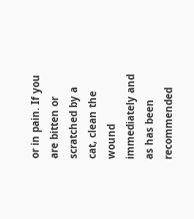or in pain. If you are bitten or scratched by a cat, clean the wound immediately and as has been recommended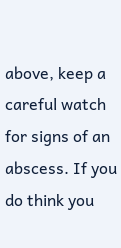above, keep a careful watch for signs of an abscess. If you do think you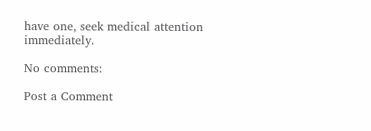have one, seek medical attention immediately.

No comments:

Post a Comment